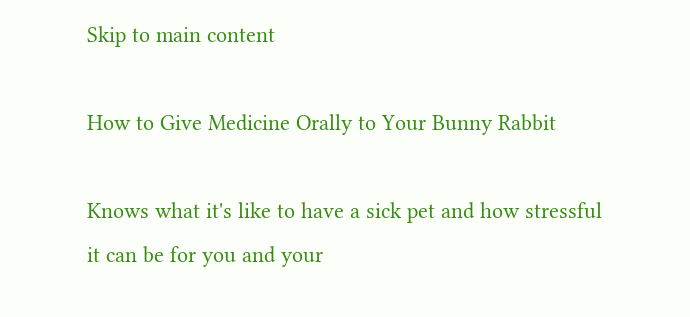Skip to main content

How to Give Medicine Orally to Your Bunny Rabbit

Knows what it's like to have a sick pet and how stressful it can be for you and your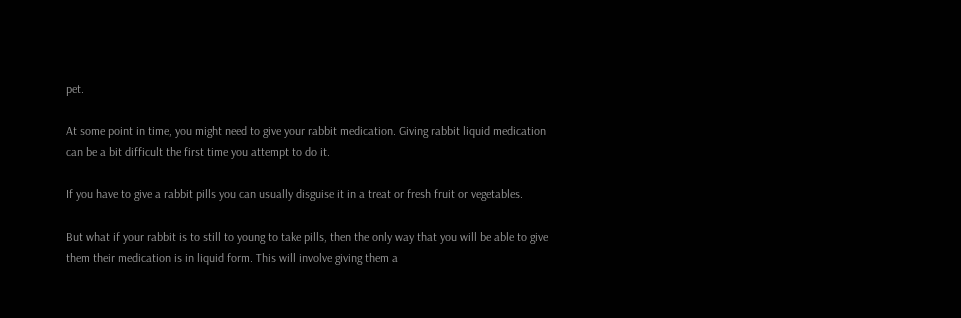pet.

At some point in time, you might need to give your rabbit medication. Giving rabbit liquid medication can be a bit difficult the first time you attempt to do it.

If you have to give a rabbit pills you can usually disguise it in a treat or fresh fruit or vegetables.

But what if your rabbit is to still to young to take pills, then the only way that you will be able to give them their medication is in liquid form. This will involve giving them a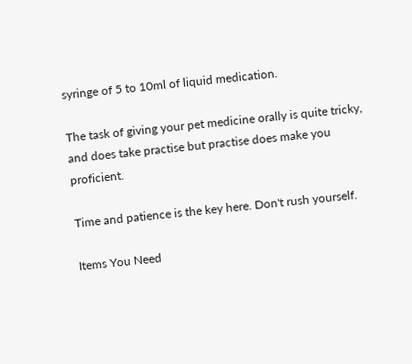syringe of 5 to 10ml of liquid medication.

The task of giving your pet medicine orally is quite tricky, and does take practise but practise does make you proficient.

Time and patience is the key here. Don't rush yourself.

Items You Need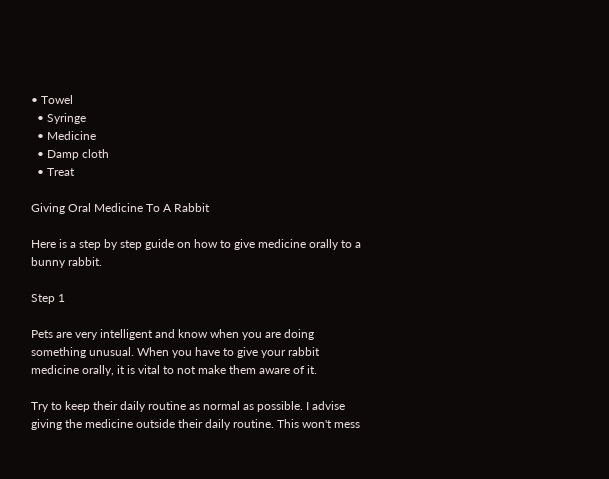• Towel
  • Syringe
  • Medicine
  • Damp cloth
  • Treat

Giving Oral Medicine To A Rabbit

Here is a step by step guide on how to give medicine orally to a bunny rabbit.

Step 1

Pets are very intelligent and know when you are doing something unusual. When you have to give your rabbit medicine orally, it is vital to not make them aware of it.

Try to keep their daily routine as normal as possible. I advise giving the medicine outside their daily routine. This won't mess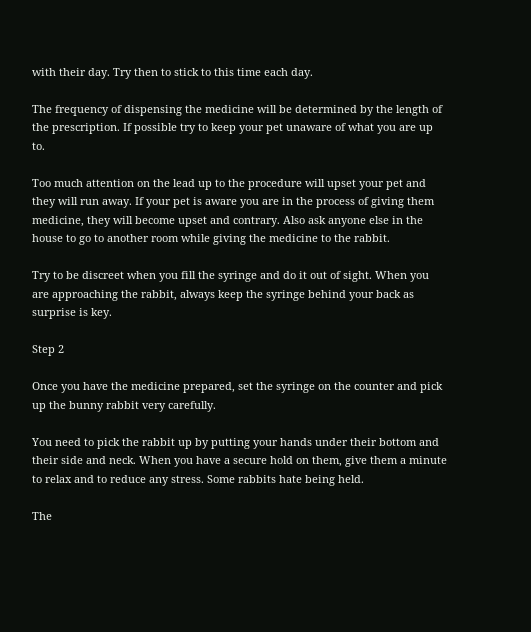with their day. Try then to stick to this time each day.

The frequency of dispensing the medicine will be determined by the length of the prescription. If possible try to keep your pet unaware of what you are up to.

Too much attention on the lead up to the procedure will upset your pet and they will run away. If your pet is aware you are in the process of giving them medicine, they will become upset and contrary. Also ask anyone else in the house to go to another room while giving the medicine to the rabbit.

Try to be discreet when you fill the syringe and do it out of sight. When you are approaching the rabbit, always keep the syringe behind your back as surprise is key.

Step 2

Once you have the medicine prepared, set the syringe on the counter and pick up the bunny rabbit very carefully.

You need to pick the rabbit up by putting your hands under their bottom and their side and neck. When you have a secure hold on them, give them a minute to relax and to reduce any stress. Some rabbits hate being held.

The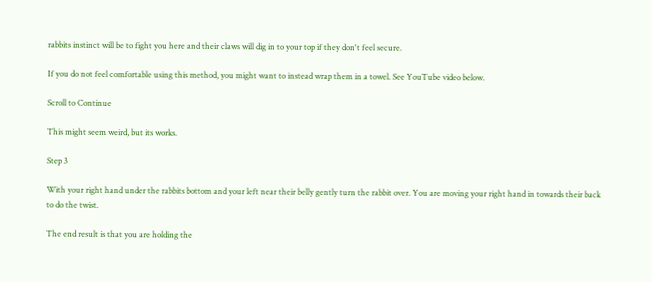rabbits instinct will be to fight you here and their claws will dig in to your top if they don't feel secure.

If you do not feel comfortable using this method, you might want to instead wrap them in a towel. See YouTube video below.

Scroll to Continue

This might seem weird, but its works.

Step 3

With your right hand under the rabbits bottom and your left near their belly gently turn the rabbit over. You are moving your right hand in towards their back to do the twist.

The end result is that you are holding the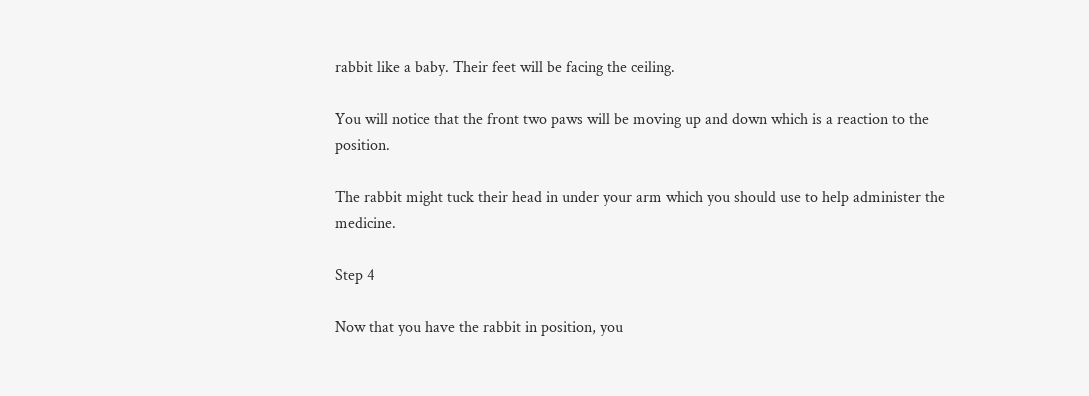rabbit like a baby. Their feet will be facing the ceiling.

You will notice that the front two paws will be moving up and down which is a reaction to the position.

The rabbit might tuck their head in under your arm which you should use to help administer the medicine.

Step 4

Now that you have the rabbit in position, you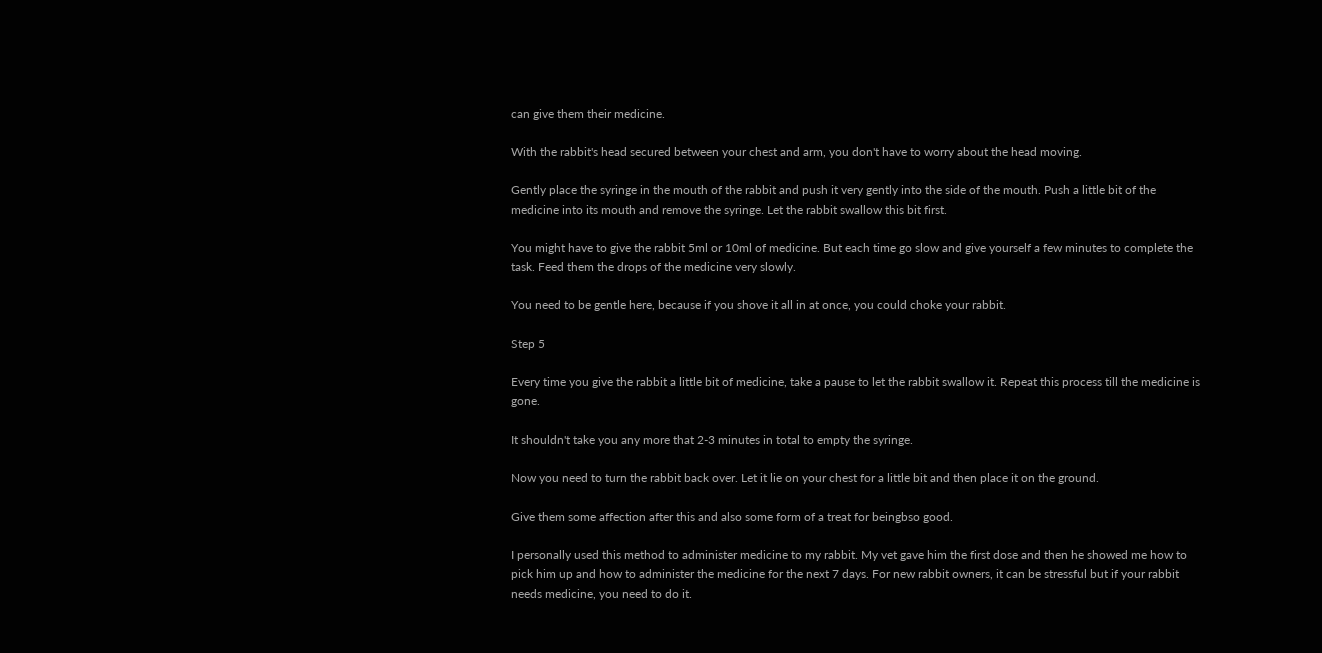can give them their medicine.

With the rabbit's head secured between your chest and arm, you don't have to worry about the head moving.

Gently place the syringe in the mouth of the rabbit and push it very gently into the side of the mouth. Push a little bit of the medicine into its mouth and remove the syringe. Let the rabbit swallow this bit first.

You might have to give the rabbit 5ml or 10ml of medicine. But each time go slow and give yourself a few minutes to complete the task. Feed them the drops of the medicine very slowly.

You need to be gentle here, because if you shove it all in at once, you could choke your rabbit.

Step 5

Every time you give the rabbit a little bit of medicine, take a pause to let the rabbit swallow it. Repeat this process till the medicine is gone.

It shouldn't take you any more that 2-3 minutes in total to empty the syringe.

Now you need to turn the rabbit back over. Let it lie on your chest for a little bit and then place it on the ground.

Give them some affection after this and also some form of a treat for beingbso good.

I personally used this method to administer medicine to my rabbit. My vet gave him the first dose and then he showed me how to pick him up and how to administer the medicine for the next 7 days. For new rabbit owners, it can be stressful but if your rabbit needs medicine, you need to do it.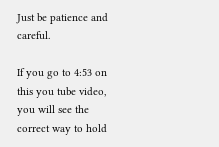Just be patience and careful.

If you go to 4:53 on this you tube video, you will see the correct way to hold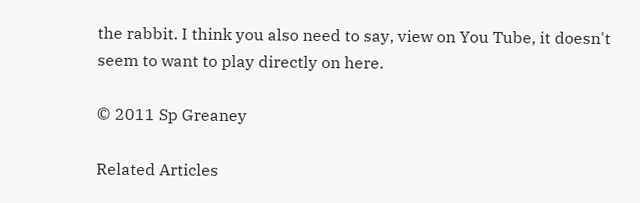the rabbit. I think you also need to say, view on You Tube, it doesn't seem to want to play directly on here.

© 2011 Sp Greaney

Related Articles